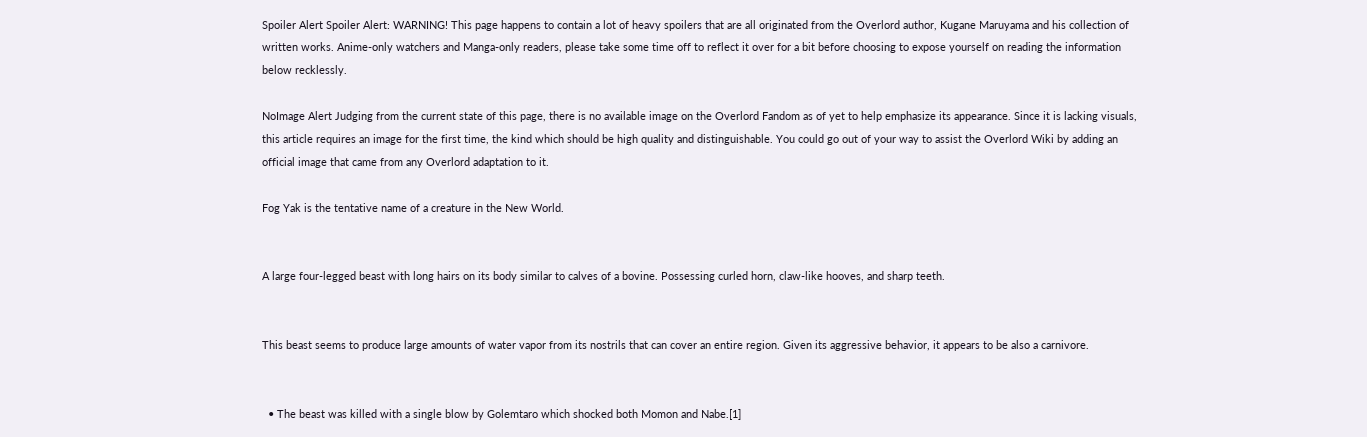Spoiler Alert Spoiler Alert: WARNING! This page happens to contain a lot of heavy spoilers that are all originated from the Overlord author, Kugane Maruyama and his collection of written works. Anime-only watchers and Manga-only readers, please take some time off to reflect it over for a bit before choosing to expose yourself on reading the information below recklessly.

NoImage Alert Judging from the current state of this page, there is no available image on the Overlord Fandom as of yet to help emphasize its appearance. Since it is lacking visuals, this article requires an image for the first time, the kind which should be high quality and distinguishable. You could go out of your way to assist the Overlord Wiki by adding an official image that came from any Overlord adaptation to it.

Fog Yak is the tentative name of a creature in the New World.


A large four-legged beast with long hairs on its body similar to calves of a bovine. Possessing curled horn, claw-like hooves, and sharp teeth.


This beast seems to produce large amounts of water vapor from its nostrils that can cover an entire region. Given its aggressive behavior, it appears to be also a carnivore.


  • The beast was killed with a single blow by Golemtaro which shocked both Momon and Nabe.[1]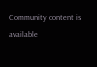Community content is available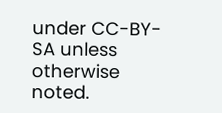under CC-BY-SA unless otherwise noted.